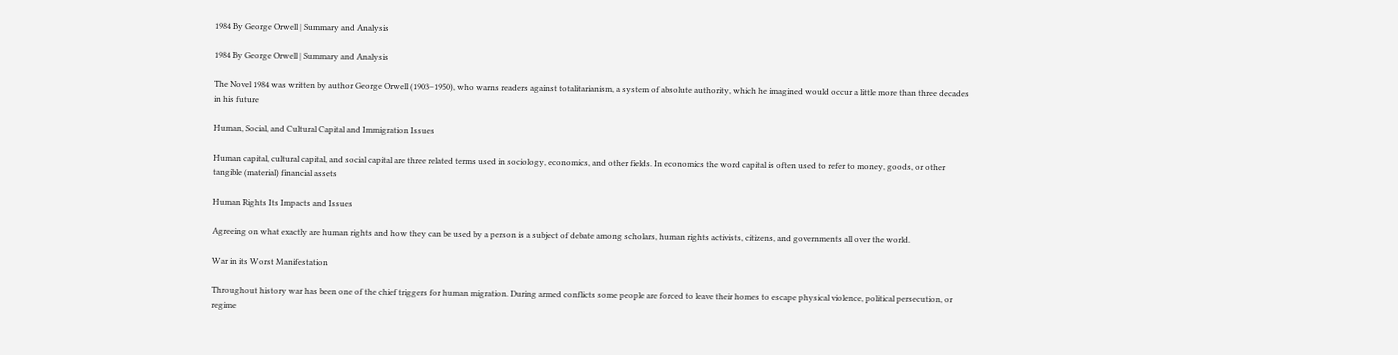1984 By George Orwell | Summary and Analysis

1984 By George Orwell | Summary and Analysis

The Novel 1984 was written by author George Orwell (1903–1950), who warns readers against totalitarianism, a system of absolute authority, which he imagined would occur a little more than three decades in his future

Human, Social, and Cultural Capital and Immigration Issues

Human capital, cultural capital, and social capital are three related terms used in sociology, economics, and other fields. In economics the word capital is often used to refer to money, goods, or other tangible (material) financial assets

Human Rights Its Impacts and Issues

Agreeing on what exactly are human rights and how they can be used by a person is a subject of debate among scholars, human rights activists, citizens, and governments all over the world.

War in its Worst Manifestation

Throughout history war has been one of the chief triggers for human migration. During armed conflicts some people are forced to leave their homes to escape physical violence, political persecution, or regime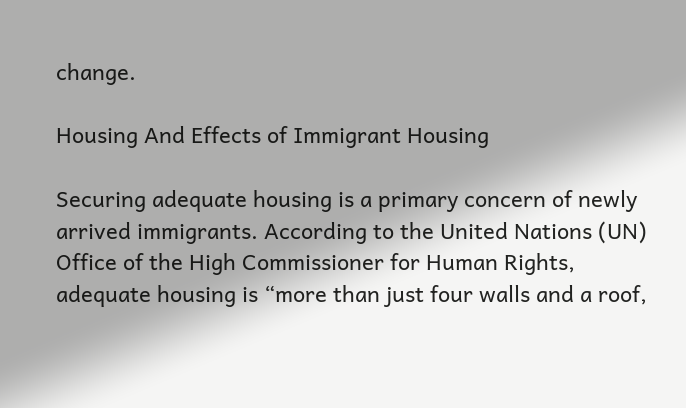change.

Housing And Effects of Immigrant Housing

Securing adequate housing is a primary concern of newly arrived immigrants. According to the United Nations (UN) Office of the High Commissioner for Human Rights, adequate housing is “more than just four walls and a roof,